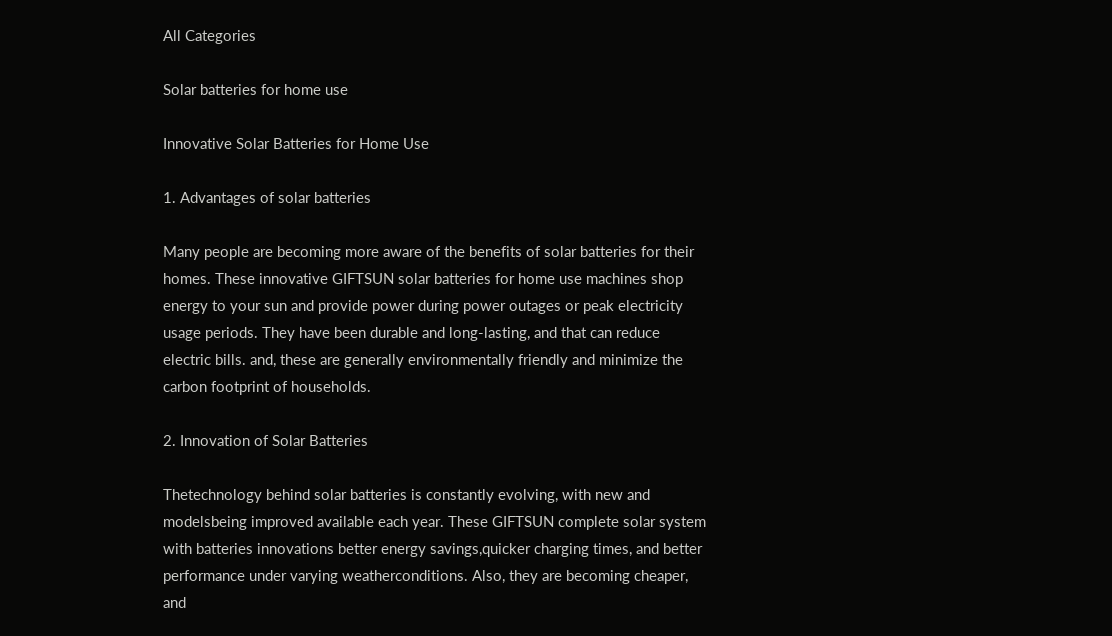All Categories

Solar batteries for home use

Innovative Solar Batteries for Home Use

1. Advantages of solar batteries

Many people are becoming more aware of the benefits of solar batteries for their homes. These innovative GIFTSUN solar batteries for home use machines shop energy to your sun and provide power during power outages or peak electricity usage periods. They have been durable and long-lasting, and that can reduce electric bills. and, these are generally environmentally friendly and minimize the carbon footprint of households.

2. Innovation of Solar Batteries

Thetechnology behind solar batteries is constantly evolving, with new and modelsbeing improved available each year. These GIFTSUN complete solar system with batteries innovations better energy savings,quicker charging times, and better performance under varying weatherconditions. Also, they are becoming cheaper, and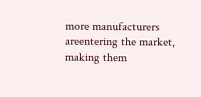more manufacturers areentering the market, making them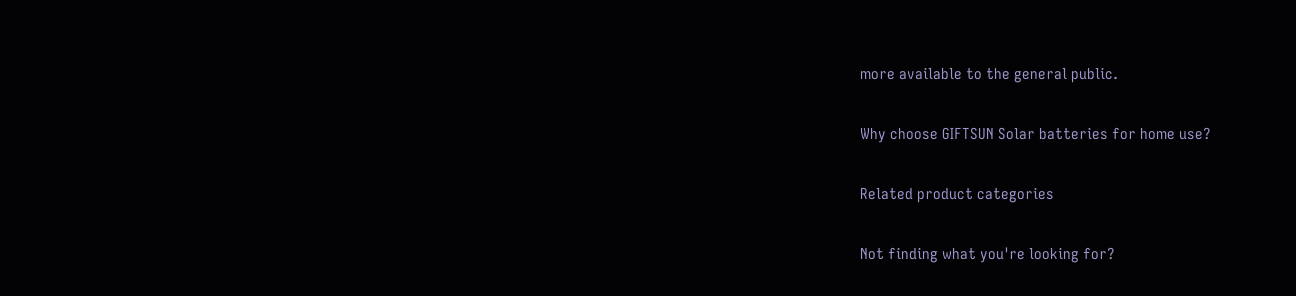more available to the general public.

Why choose GIFTSUN Solar batteries for home use?

Related product categories

Not finding what you're looking for?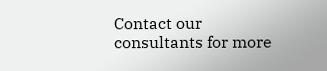Contact our consultants for more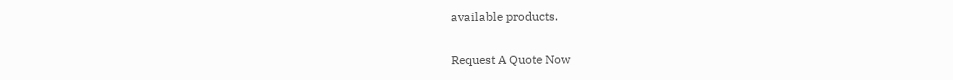available products.

Request A Quote Now